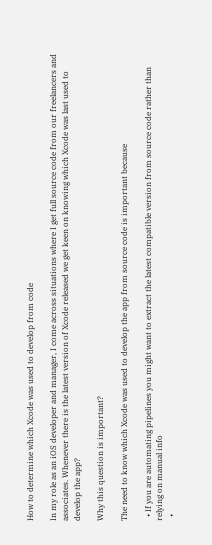How to determine which Xcode was used to develop from code

In my role as an iOS developer and manager, I come across situations where I get full source code from our freelancers and associates. Whenever there is the latest version of Xcode released we get keen on knowing which Xcode was last used to develop the app?

Why this question is important?

The need to know which Xcode was used to develop the app from source code is important because

  • If you are automating pipelines you might want to extract the latest compatible version from source code rather than relying on manual info
  •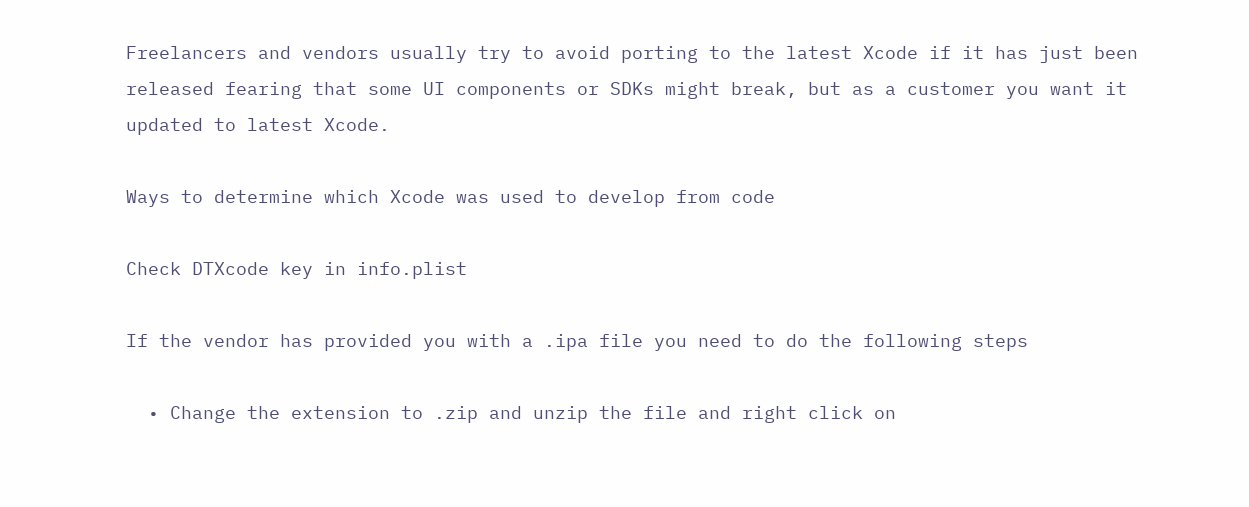Freelancers and vendors usually try to avoid porting to the latest Xcode if it has just been released fearing that some UI components or SDKs might break, but as a customer you want it updated to latest Xcode.

Ways to determine which Xcode was used to develop from code

Check DTXcode key in info.plist

If the vendor has provided you with a .ipa file you need to do the following steps

  • Change the extension to .zip and unzip the file and right click on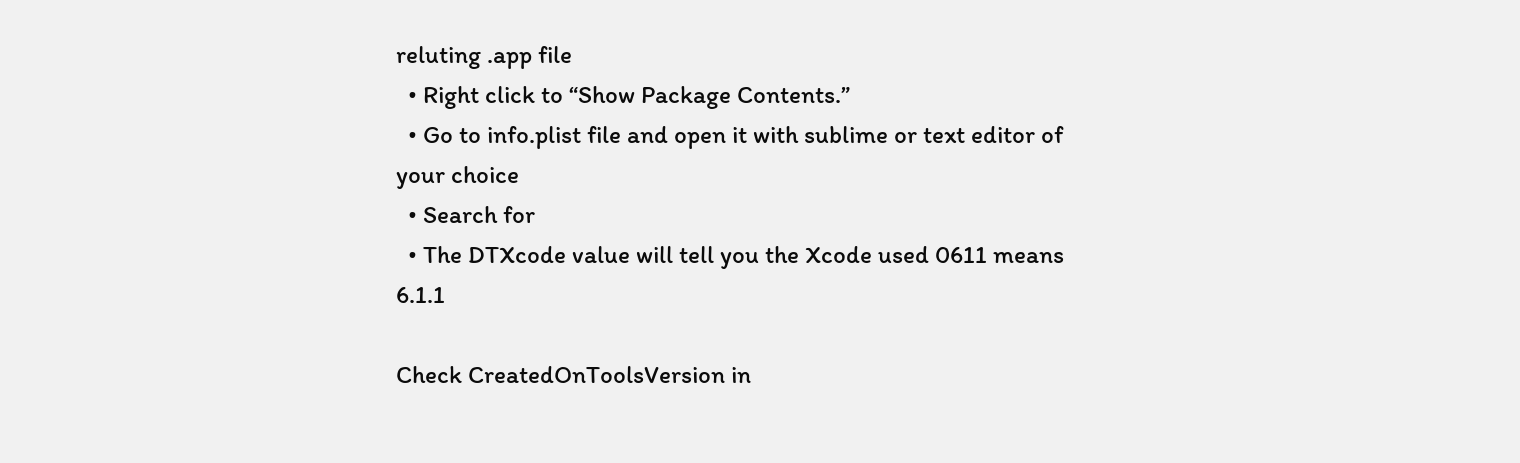reluting .app file
  • Right click to “Show Package Contents.”
  • Go to info.plist file and open it with sublime or text editor of your choice
  • Search for
  • The DTXcode value will tell you the Xcode used 0611 means 6.1.1

Check CreatedOnToolsVersion in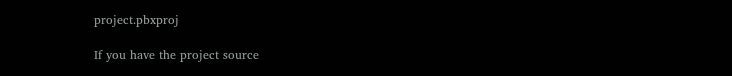project.pbxproj

If you have the project source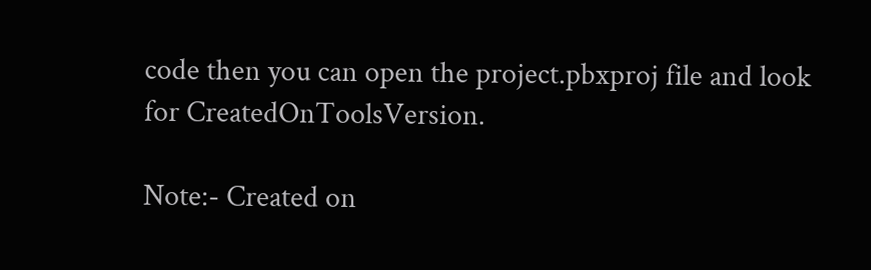code then you can open the project.pbxproj file and look for CreatedOnToolsVersion.

Note:- Created on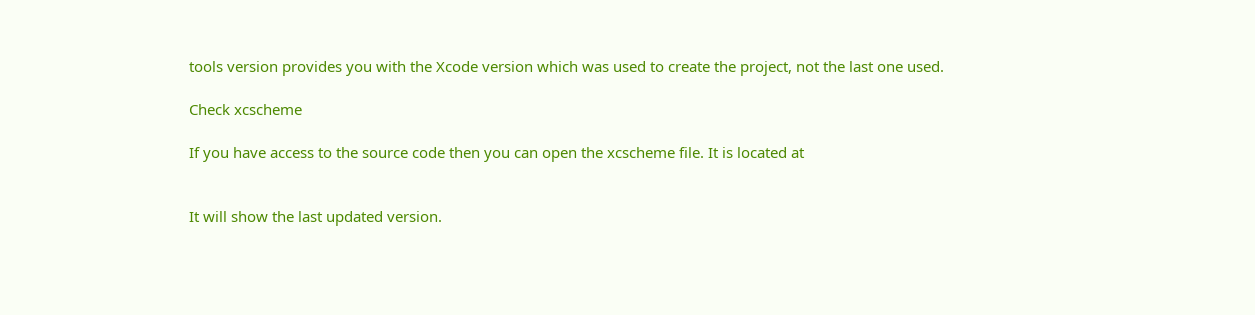tools version provides you with the Xcode version which was used to create the project, not the last one used.

Check xcscheme

If you have access to the source code then you can open the xcscheme file. It is located at


It will show the last updated version.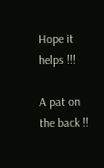Hope it helps !!!

A pat on the back !!